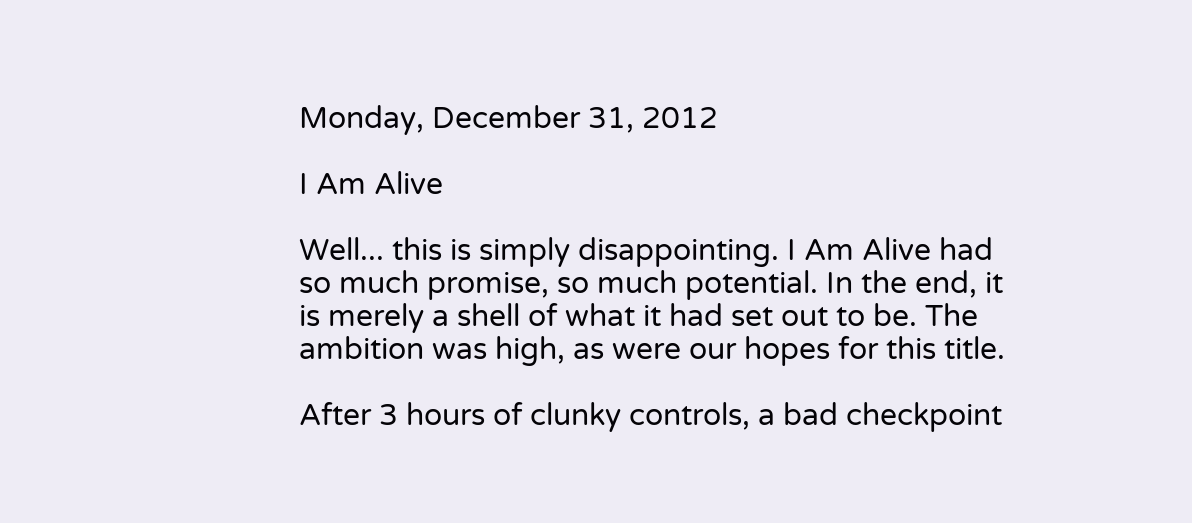Monday, December 31, 2012

I Am Alive

Well... this is simply disappointing. I Am Alive had so much promise, so much potential. In the end, it is merely a shell of what it had set out to be. The ambition was high, as were our hopes for this title.

After 3 hours of clunky controls, a bad checkpoint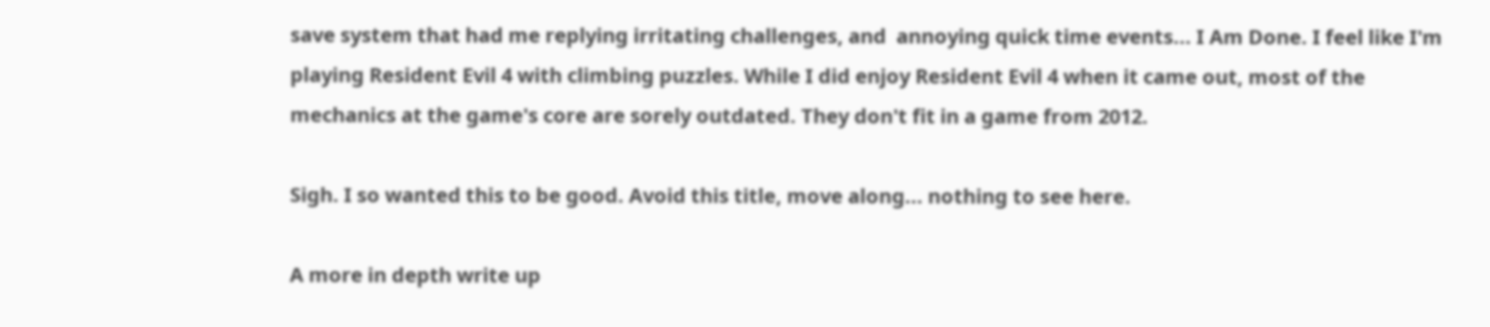save system that had me replying irritating challenges, and  annoying quick time events... I Am Done. I feel like I'm playing Resident Evil 4 with climbing puzzles. While I did enjoy Resident Evil 4 when it came out, most of the mechanics at the game's core are sorely outdated. They don't fit in a game from 2012.

Sigh. I so wanted this to be good. Avoid this title, move along... nothing to see here.

A more in depth write up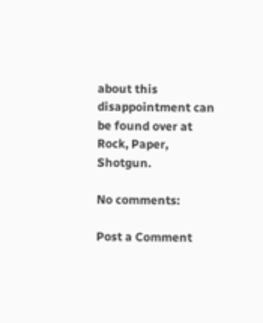about this disappointment can be found over at Rock, Paper, Shotgun.

No comments:

Post a Comment